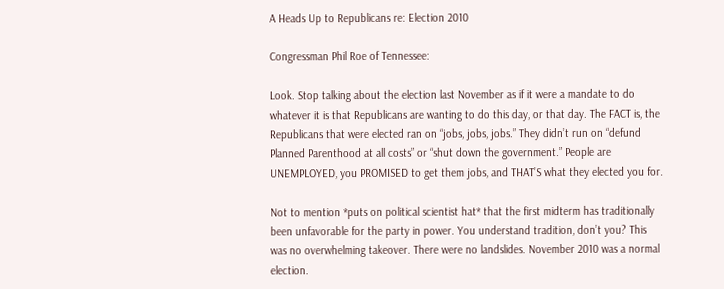A Heads Up to Republicans re: Election 2010

Congressman Phil Roe of Tennessee:

Look. Stop talking about the election last November as if it were a mandate to do whatever it is that Republicans are wanting to do this day, or that day. The FACT is, the Republicans that were elected ran on “jobs, jobs, jobs.” They didn’t run on “defund Planned Parenthood at all costs” or “shut down the government.” People are UNEMPLOYED, you PROMISED to get them jobs, and THAT’S what they elected you for.

Not to mention *puts on political scientist hat* that the first midterm has traditionally been unfavorable for the party in power. You understand tradition, don’t you? This was no overwhelming takeover. There were no landslides. November 2010 was a normal election.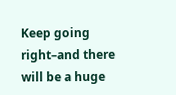Keep going right–and there will be a huge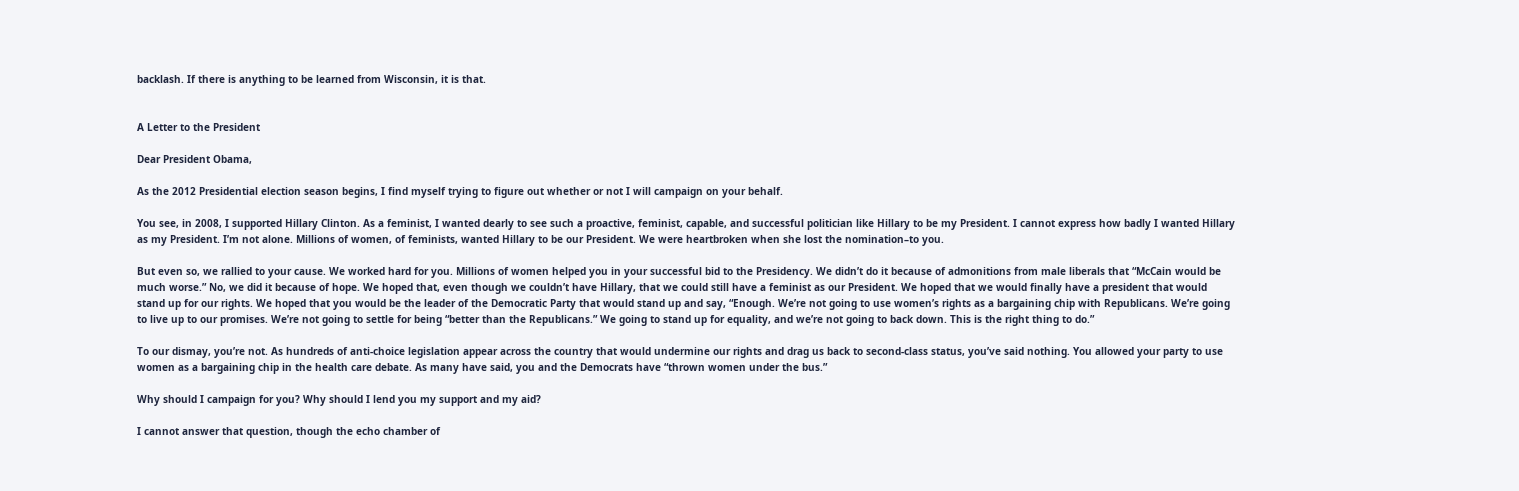backlash. If there is anything to be learned from Wisconsin, it is that.


A Letter to the President

Dear President Obama,

As the 2012 Presidential election season begins, I find myself trying to figure out whether or not I will campaign on your behalf.

You see, in 2008, I supported Hillary Clinton. As a feminist, I wanted dearly to see such a proactive, feminist, capable, and successful politician like Hillary to be my President. I cannot express how badly I wanted Hillary as my President. I’m not alone. Millions of women, of feminists, wanted Hillary to be our President. We were heartbroken when she lost the nomination–to you.

But even so, we rallied to your cause. We worked hard for you. Millions of women helped you in your successful bid to the Presidency. We didn’t do it because of admonitions from male liberals that “McCain would be much worse.” No, we did it because of hope. We hoped that, even though we couldn’t have Hillary, that we could still have a feminist as our President. We hoped that we would finally have a president that would stand up for our rights. We hoped that you would be the leader of the Democratic Party that would stand up and say, “Enough. We’re not going to use women’s rights as a bargaining chip with Republicans. We’re going to live up to our promises. We’re not going to settle for being “better than the Republicans.” We going to stand up for equality, and we’re not going to back down. This is the right thing to do.”

To our dismay, you’re not. As hundreds of anti-choice legislation appear across the country that would undermine our rights and drag us back to second-class status, you’ve said nothing. You allowed your party to use women as a bargaining chip in the health care debate. As many have said, you and the Democrats have “thrown women under the bus.”

Why should I campaign for you? Why should I lend you my support and my aid?

I cannot answer that question, though the echo chamber of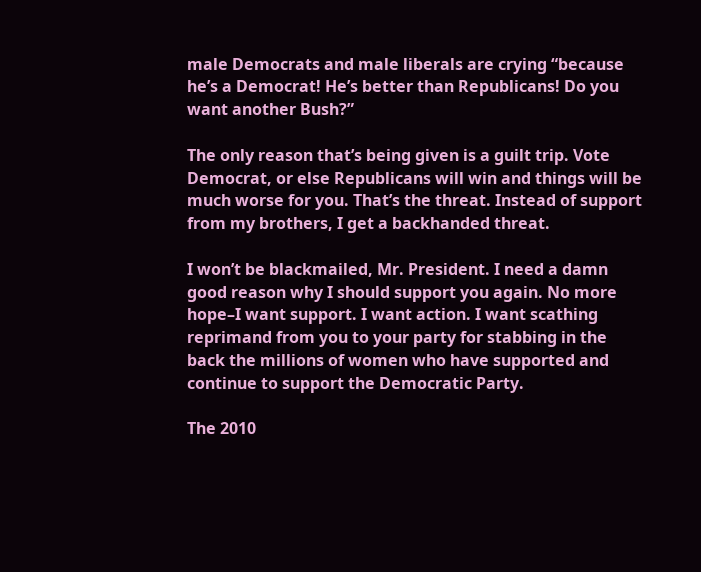male Democrats and male liberals are crying “because he’s a Democrat! He’s better than Republicans! Do you want another Bush?”

The only reason that’s being given is a guilt trip. Vote Democrat, or else Republicans will win and things will be much worse for you. That’s the threat. Instead of support from my brothers, I get a backhanded threat.

I won’t be blackmailed, Mr. President. I need a damn good reason why I should support you again. No more hope–I want support. I want action. I want scathing reprimand from you to your party for stabbing in the back the millions of women who have supported and continue to support the Democratic Party.

The 2010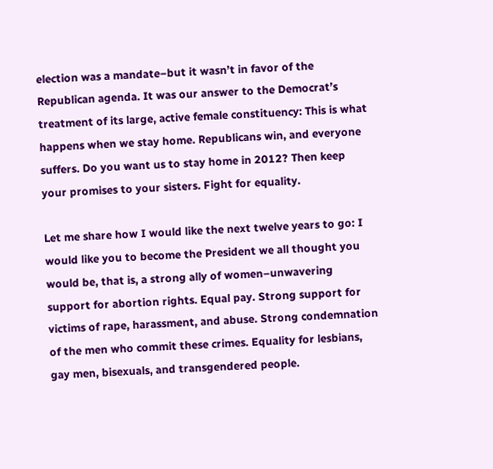election was a mandate–but it wasn’t in favor of the Republican agenda. It was our answer to the Democrat’s treatment of its large, active female constituency: This is what happens when we stay home. Republicans win, and everyone suffers. Do you want us to stay home in 2012? Then keep your promises to your sisters. Fight for equality.

Let me share how I would like the next twelve years to go: I would like you to become the President we all thought you would be, that is, a strong ally of women–unwavering support for abortion rights. Equal pay. Strong support for victims of rape, harassment, and abuse. Strong condemnation of the men who commit these crimes. Equality for lesbians, gay men, bisexuals, and transgendered people.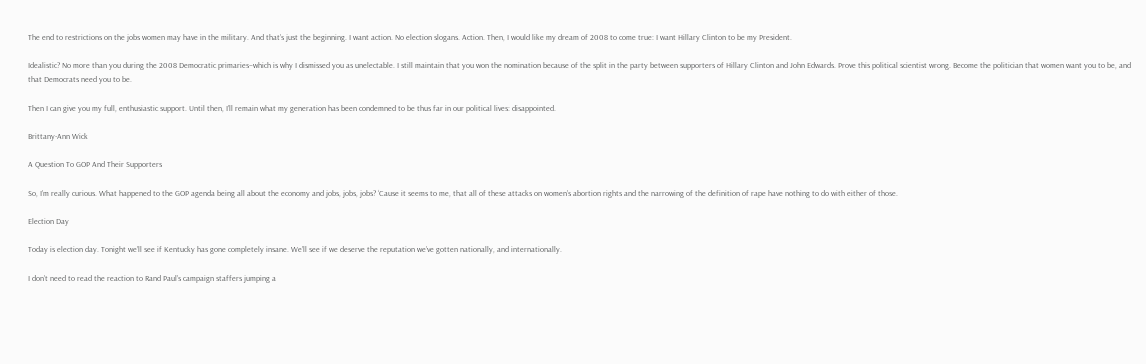The end to restrictions on the jobs women may have in the military. And that’s just the beginning. I want action. No election slogans. Action. Then, I would like my dream of 2008 to come true: I want Hillary Clinton to be my President.

Idealistic? No more than you during the 2008 Democratic primaries–which is why I dismissed you as unelectable. I still maintain that you won the nomination because of the split in the party between supporters of Hillary Clinton and John Edwards. Prove this political scientist wrong. Become the politician that women want you to be, and that Democrats need you to be.

Then I can give you my full, enthusiastic support. Until then, I’ll remain what my generation has been condemned to be thus far in our political lives: disappointed.

Brittany-Ann Wick

A Question To GOP And Their Supporters

So, I’m really curious. What happened to the GOP agenda being all about the economy and jobs, jobs, jobs? ‘Cause it seems to me, that all of these attacks on women’s abortion rights and the narrowing of the definition of rape have nothing to do with either of those.

Election Day

Today is election day. Tonight we’ll see if Kentucky has gone completely insane. We’ll see if we deserve the reputation we’ve gotten nationally, and internationally.

I don’t need to read the reaction to Rand Paul’s campaign staffers jumping a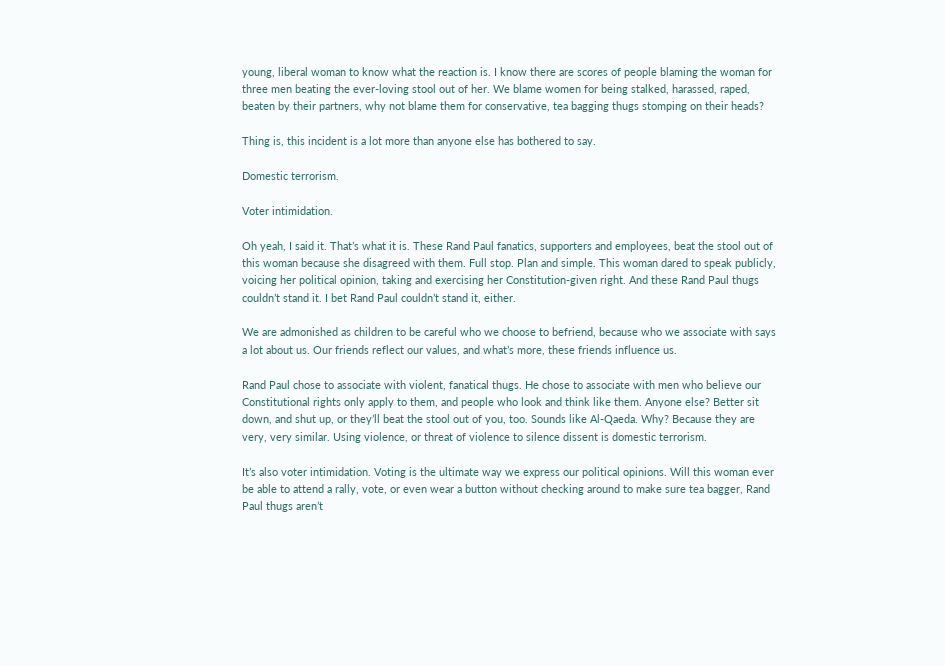young, liberal woman to know what the reaction is. I know there are scores of people blaming the woman for three men beating the ever-loving stool out of her. We blame women for being stalked, harassed, raped, beaten by their partners, why not blame them for conservative, tea bagging thugs stomping on their heads?

Thing is, this incident is a lot more than anyone else has bothered to say.

Domestic terrorism.

Voter intimidation.

Oh yeah, I said it. That’s what it is. These Rand Paul fanatics, supporters and employees, beat the stool out of this woman because she disagreed with them. Full stop. Plan and simple. This woman dared to speak publicly, voicing her political opinion, taking and exercising her Constitution-given right. And these Rand Paul thugs couldn’t stand it. I bet Rand Paul couldn’t stand it, either.

We are admonished as children to be careful who we choose to befriend, because who we associate with says a lot about us. Our friends reflect our values, and what’s more, these friends influence us.

Rand Paul chose to associate with violent, fanatical thugs. He chose to associate with men who believe our Constitutional rights only apply to them, and people who look and think like them. Anyone else? Better sit down, and shut up, or they’ll beat the stool out of you, too. Sounds like Al-Qaeda. Why? Because they are very, very similar. Using violence, or threat of violence to silence dissent is domestic terrorism.

It’s also voter intimidation. Voting is the ultimate way we express our political opinions. Will this woman ever be able to attend a rally, vote, or even wear a button without checking around to make sure tea bagger, Rand Paul thugs aren’t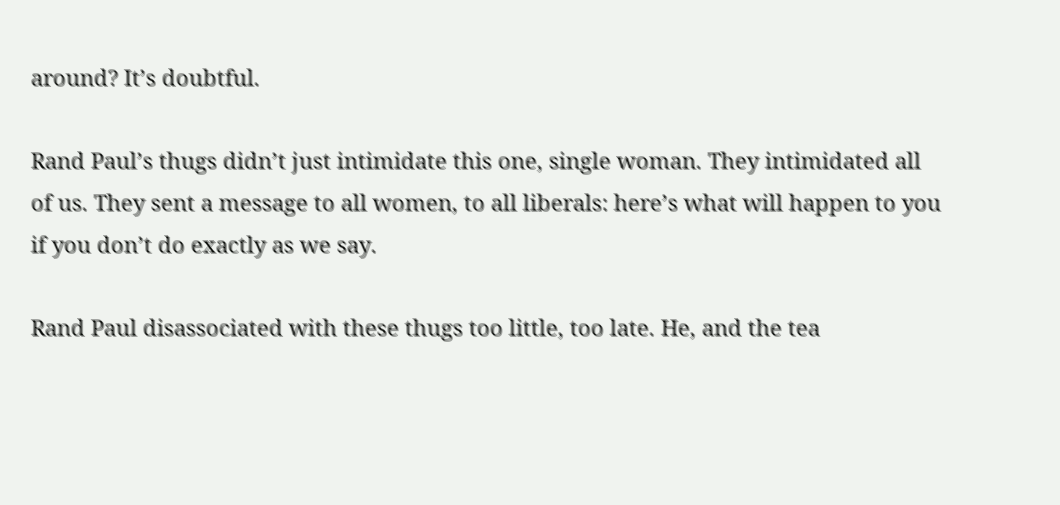around? It’s doubtful.

Rand Paul’s thugs didn’t just intimidate this one, single woman. They intimidated all of us. They sent a message to all women, to all liberals: here’s what will happen to you if you don’t do exactly as we say.

Rand Paul disassociated with these thugs too little, too late. He, and the tea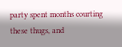party spent months courting these thugs, and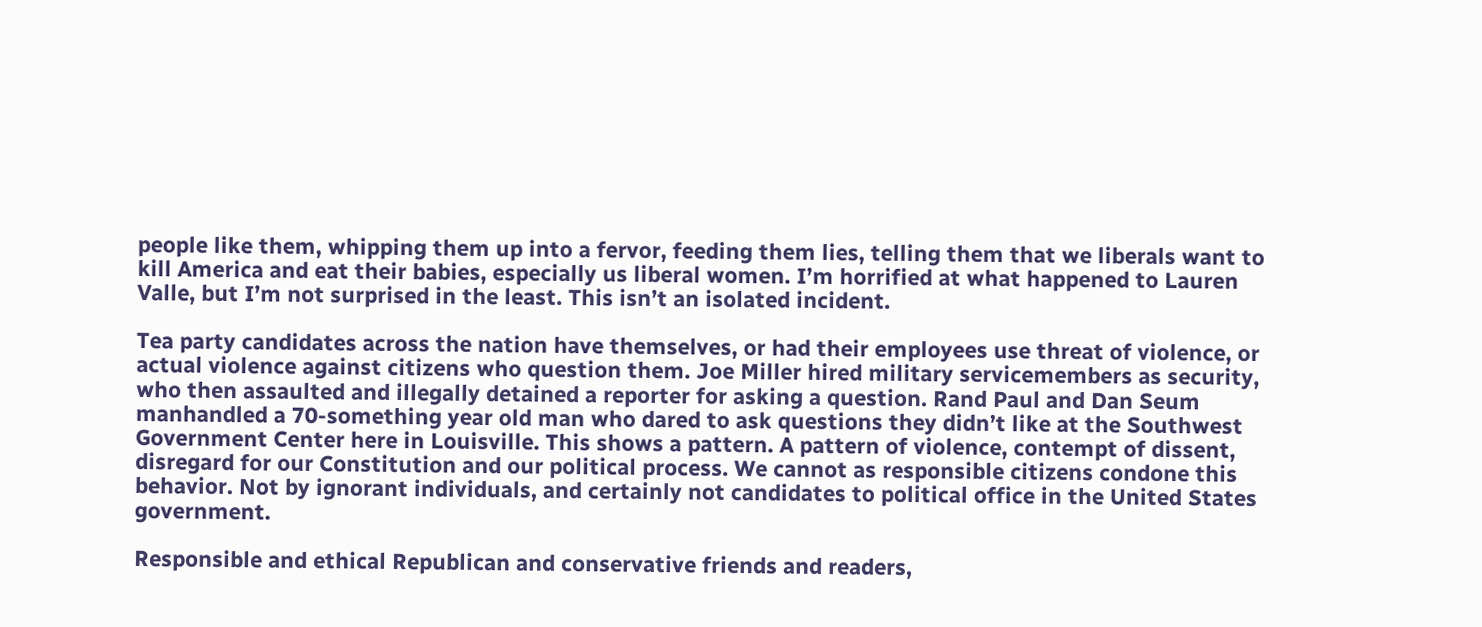people like them, whipping them up into a fervor, feeding them lies, telling them that we liberals want to kill America and eat their babies, especially us liberal women. I’m horrified at what happened to Lauren Valle, but I’m not surprised in the least. This isn’t an isolated incident.

Tea party candidates across the nation have themselves, or had their employees use threat of violence, or actual violence against citizens who question them. Joe Miller hired military servicemembers as security, who then assaulted and illegally detained a reporter for asking a question. Rand Paul and Dan Seum manhandled a 70-something year old man who dared to ask questions they didn’t like at the Southwest Government Center here in Louisville. This shows a pattern. A pattern of violence, contempt of dissent, disregard for our Constitution and our political process. We cannot as responsible citizens condone this behavior. Not by ignorant individuals, and certainly not candidates to political office in the United States government.

Responsible and ethical Republican and conservative friends and readers,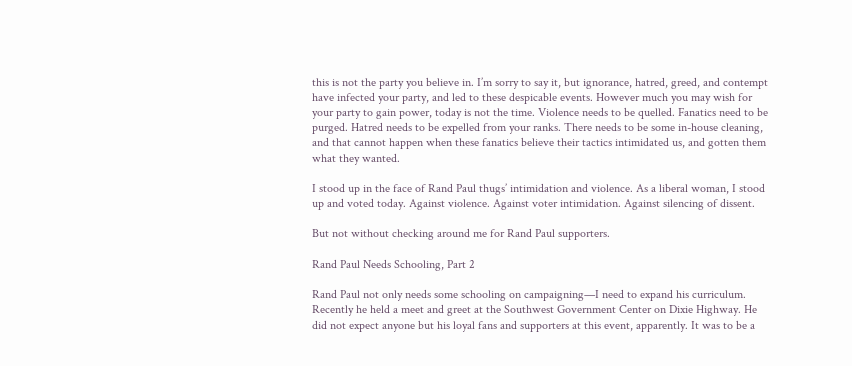this is not the party you believe in. I’m sorry to say it, but ignorance, hatred, greed, and contempt have infected your party, and led to these despicable events. However much you may wish for your party to gain power, today is not the time. Violence needs to be quelled. Fanatics need to be purged. Hatred needs to be expelled from your ranks. There needs to be some in-house cleaning, and that cannot happen when these fanatics believe their tactics intimidated us, and gotten them what they wanted.

I stood up in the face of Rand Paul thugs’ intimidation and violence. As a liberal woman, I stood up and voted today. Against violence. Against voter intimidation. Against silencing of dissent.

But not without checking around me for Rand Paul supporters.

Rand Paul Needs Schooling, Part 2

Rand Paul not only needs some schooling on campaigning—I need to expand his curriculum. Recently he held a meet and greet at the Southwest Government Center on Dixie Highway. He did not expect anyone but his loyal fans and supporters at this event, apparently. It was to be a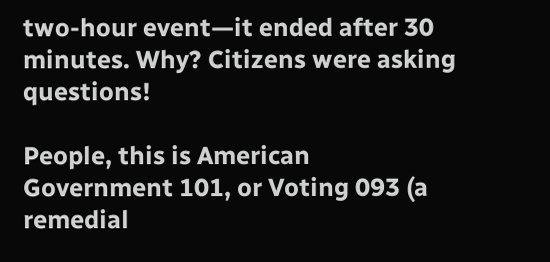two-hour event—it ended after 30 minutes. Why? Citizens were asking questions!

People, this is American Government 101, or Voting 093 (a remedial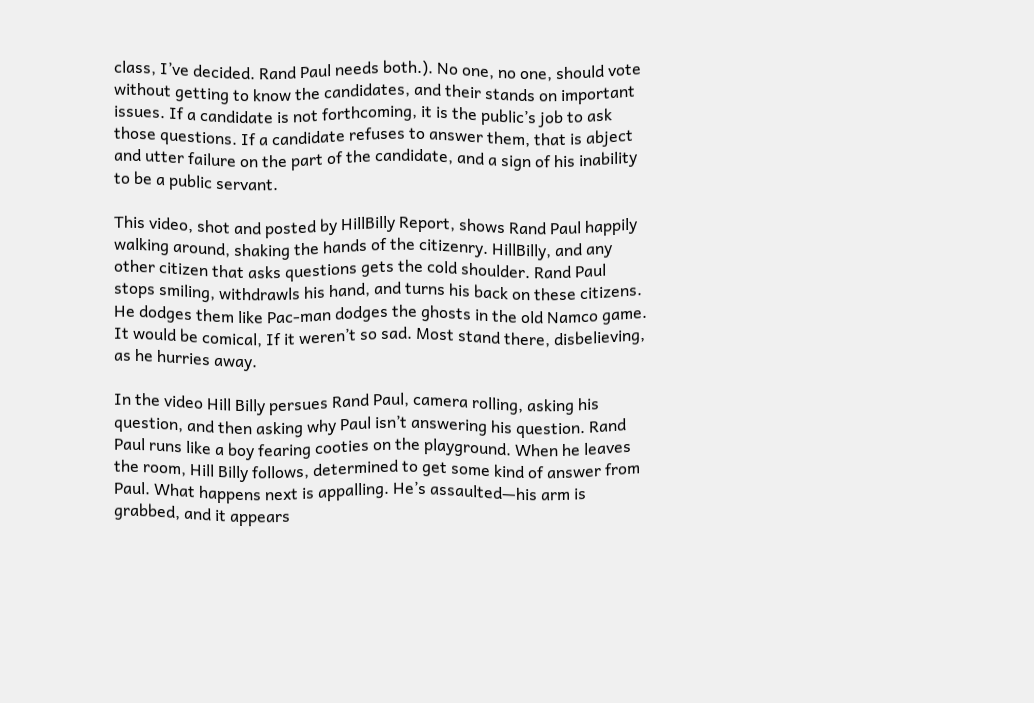class, I’ve decided. Rand Paul needs both.). No one, no one, should vote without getting to know the candidates, and their stands on important issues. If a candidate is not forthcoming, it is the public’s job to ask those questions. If a candidate refuses to answer them, that is abject and utter failure on the part of the candidate, and a sign of his inability to be a public servant.

This video, shot and posted by HillBilly Report, shows Rand Paul happily walking around, shaking the hands of the citizenry. HillBilly, and any other citizen that asks questions gets the cold shoulder. Rand Paul stops smiling, withdrawls his hand, and turns his back on these citizens. He dodges them like Pac-man dodges the ghosts in the old Namco game. It would be comical, If it weren’t so sad. Most stand there, disbelieving, as he hurries away.

In the video Hill Billy persues Rand Paul, camera rolling, asking his question, and then asking why Paul isn’t answering his question. Rand Paul runs like a boy fearing cooties on the playground. When he leaves the room, Hill Billy follows, determined to get some kind of answer from Paul. What happens next is appalling. He’s assaulted—his arm is grabbed, and it appears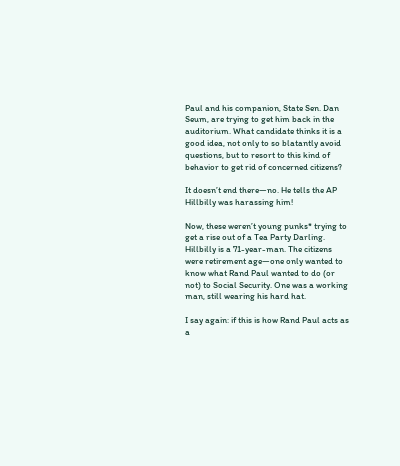Paul and his companion, State Sen. Dan Seum, are trying to get him back in the auditorium. What candidate thinks it is a good idea, not only to so blatantly avoid questions, but to resort to this kind of behavior to get rid of concerned citizens?

It doesn’t end there—no. He tells the AP Hillbilly was harassing him!

Now, these weren’t young punks* trying to get a rise out of a Tea Party Darling. Hillbilly is a 71-year-man. The citizens were retirement age—one only wanted to know what Rand Paul wanted to do (or not) to Social Security. One was a working man, still wearing his hard hat.

I say again: if this is how Rand Paul acts as a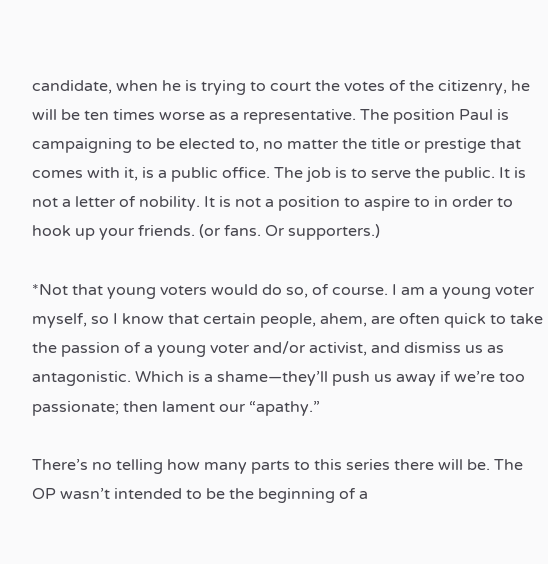candidate, when he is trying to court the votes of the citizenry, he will be ten times worse as a representative. The position Paul is campaigning to be elected to, no matter the title or prestige that comes with it, is a public office. The job is to serve the public. It is not a letter of nobility. It is not a position to aspire to in order to hook up your friends. (or fans. Or supporters.)

*Not that young voters would do so, of course. I am a young voter myself, so I know that certain people, ahem, are often quick to take the passion of a young voter and/or activist, and dismiss us as antagonistic. Which is a shame—they’ll push us away if we’re too passionate; then lament our “apathy.”

There’s no telling how many parts to this series there will be. The OP wasn’t intended to be the beginning of a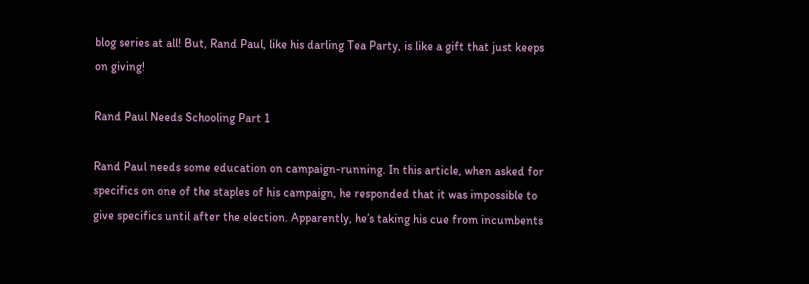blog series at all! But, Rand Paul, like his darling Tea Party, is like a gift that just keeps on giving!

Rand Paul Needs Schooling Part 1

Rand Paul needs some education on campaign-running. In this article, when asked for specifics on one of the staples of his campaign, he responded that it was impossible to give specifics until after the election. Apparently, he’s taking his cue from incumbents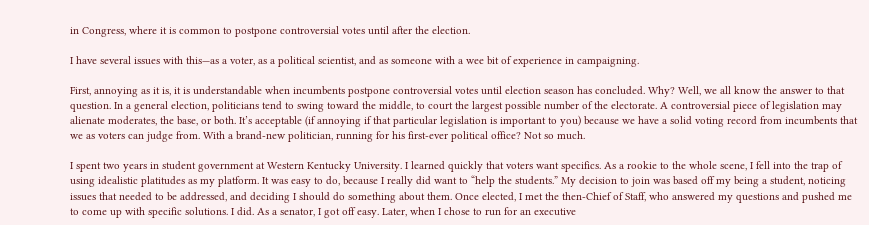in Congress, where it is common to postpone controversial votes until after the election.

I have several issues with this—as a voter, as a political scientist, and as someone with a wee bit of experience in campaigning.

First, annoying as it is, it is understandable when incumbents postpone controversial votes until election season has concluded. Why? Well, we all know the answer to that question. In a general election, politicians tend to swing toward the middle, to court the largest possible number of the electorate. A controversial piece of legislation may alienate moderates, the base, or both. It’s acceptable (if annoying if that particular legislation is important to you) because we have a solid voting record from incumbents that we as voters can judge from. With a brand-new politician, running for his first-ever political office? Not so much.

I spent two years in student government at Western Kentucky University. I learned quickly that voters want specifics. As a rookie to the whole scene, I fell into the trap of using idealistic platitudes as my platform. It was easy to do, because I really did want to “help the students.” My decision to join was based off my being a student, noticing issues that needed to be addressed, and deciding I should do something about them. Once elected, I met the then-Chief of Staff, who answered my questions and pushed me to come up with specific solutions. I did. As a senator, I got off easy. Later, when I chose to run for an executive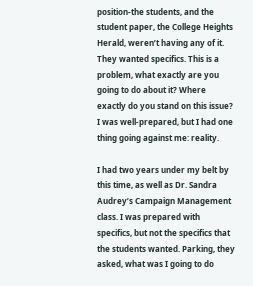position-the students, and the student paper, the College Heights Herald, weren’t having any of it. They wanted specifics. This is a problem, what exactly are you going to do about it? Where exactly do you stand on this issue?  I was well-prepared, but I had one thing going against me: reality.

I had two years under my belt by this time, as well as Dr. Sandra Audrey’s Campaign Management class. I was prepared with specifics, but not the specifics that the students wanted. Parking, they asked, what was I going to do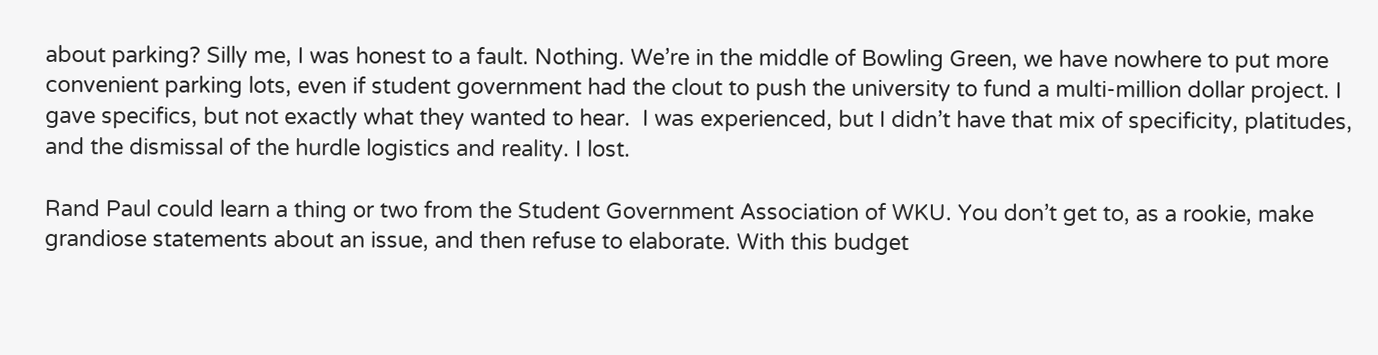about parking? Silly me, I was honest to a fault. Nothing. We’re in the middle of Bowling Green, we have nowhere to put more convenient parking lots, even if student government had the clout to push the university to fund a multi-million dollar project. I gave specifics, but not exactly what they wanted to hear.  I was experienced, but I didn’t have that mix of specificity, platitudes, and the dismissal of the hurdle logistics and reality. I lost.

Rand Paul could learn a thing or two from the Student Government Association of WKU. You don’t get to, as a rookie, make grandiose statements about an issue, and then refuse to elaborate. With this budget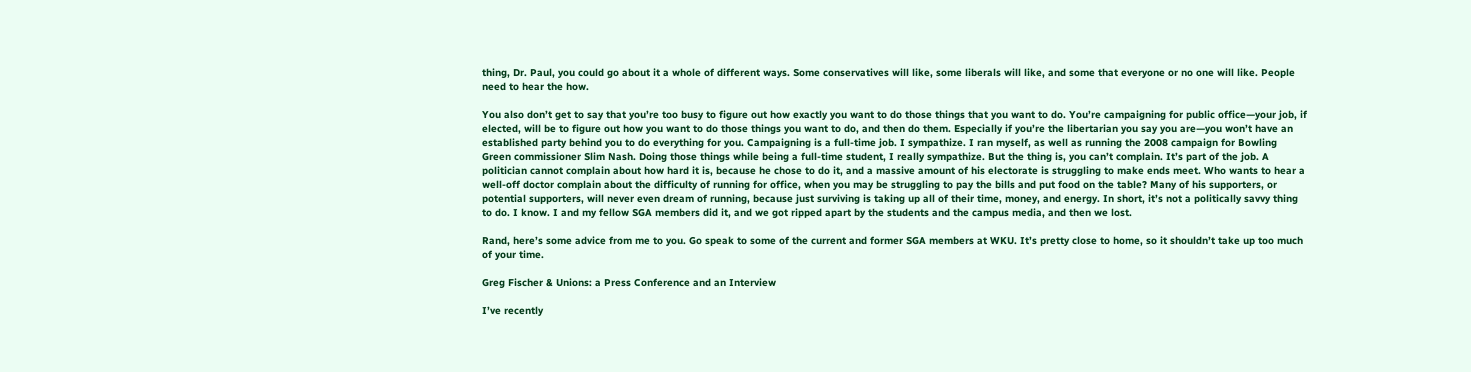thing, Dr. Paul, you could go about it a whole of different ways. Some conservatives will like, some liberals will like, and some that everyone or no one will like. People need to hear the how.

You also don’t get to say that you’re too busy to figure out how exactly you want to do those things that you want to do. You’re campaigning for public office—your job, if elected, will be to figure out how you want to do those things you want to do, and then do them. Especially if you’re the libertarian you say you are—you won’t have an established party behind you to do everything for you. Campaigning is a full-time job. I sympathize. I ran myself, as well as running the 2008 campaign for Bowling Green commissioner Slim Nash. Doing those things while being a full-time student, I really sympathize. But the thing is, you can’t complain. It’s part of the job. A politician cannot complain about how hard it is, because he chose to do it, and a massive amount of his electorate is struggling to make ends meet. Who wants to hear a well-off doctor complain about the difficulty of running for office, when you may be struggling to pay the bills and put food on the table? Many of his supporters, or potential supporters, will never even dream of running, because just surviving is taking up all of their time, money, and energy. In short, it’s not a politically savvy thing to do. I know. I and my fellow SGA members did it, and we got ripped apart by the students and the campus media, and then we lost.

Rand, here’s some advice from me to you. Go speak to some of the current and former SGA members at WKU. It’s pretty close to home, so it shouldn’t take up too much of your time.

Greg Fischer & Unions: a Press Conference and an Interview

I’ve recently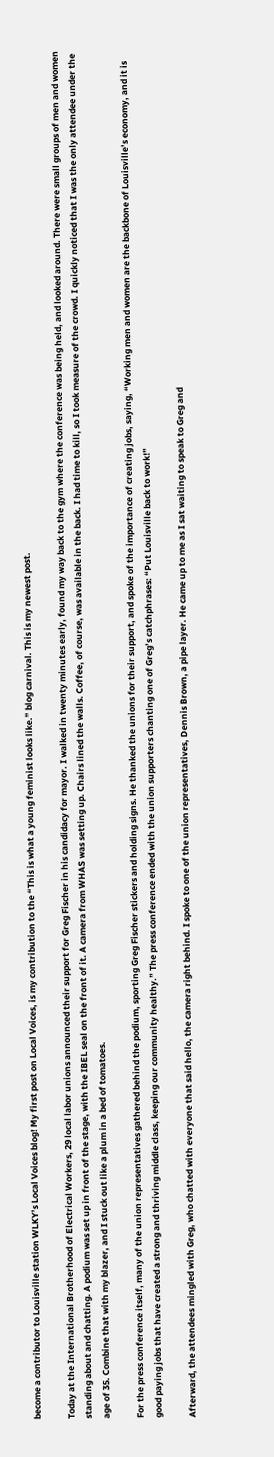become a contributor to Louisville station WLKY’s Local Voices blog! My first post on Local Voices, is my contribution to the “This is what a young feminist looks like.” blog carnival. This is my newest post.

Today at the International Brotherhood of Electrical Workers, 29 local labor unions announced their support for Greg Fischer in his candidacy for mayor. I walked in twenty minutes early, found my way back to the gym where the conference was being held, and looked around. There were small groups of men and women standing about and chatting. A podium was set up in front of the stage, with the IBEL seal on the front of it. A camera from WHAS was setting up. Chairs lined the walls. Coffee, of course, was available in the back. I had time to kill, so I took measure of the crowd. I quickly noticed that I was the only attendee under the age of 35. Combine that with my blazer, and I stuck out like a plum in a bed of tomatoes.

For the press conference itself, many of the union representatives gathered behind the podium, sporting Greg Fischer stickers and holding signs. He thanked the unions for their support, and spoke of the importance of creating jobs, saying, “Working men and women are the backbone of Louisville’s economy, and it is good paying jobs that have created a strong and thriving middle class, keeping our community healthy.” The press conference ended with the union supporters chanting one of Greg’s catchphrases: “Put Louisville back to work!”

Afterward, the attendees mingled with Greg, who chatted with everyone that said hello, the camera right behind. I spoke to one of the union representatives, Dennis Brown, a pipe layer. He came up to me as I sat waiting to speak to Greg and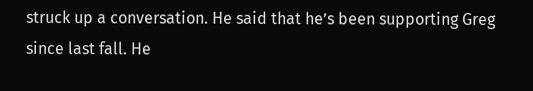struck up a conversation. He said that he’s been supporting Greg since last fall. He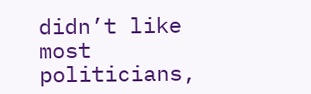didn’t like most politicians,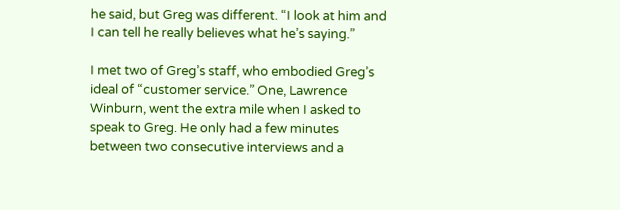he said, but Greg was different. “I look at him and I can tell he really believes what he’s saying.”

I met two of Greg’s staff, who embodied Greg’s ideal of “customer service.” One, Lawrence Winburn, went the extra mile when I asked to speak to Greg. He only had a few minutes between two consecutive interviews and a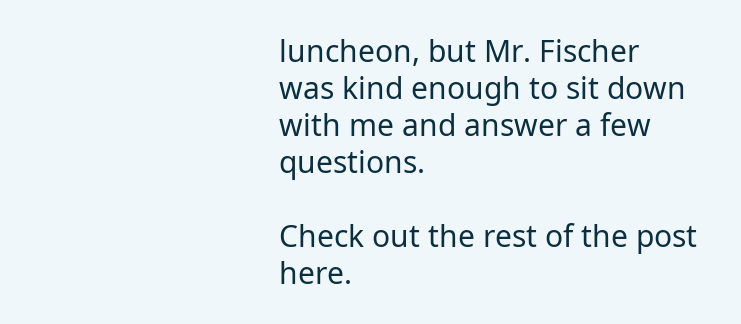luncheon, but Mr. Fischer was kind enough to sit down with me and answer a few questions.

Check out the rest of the post here.